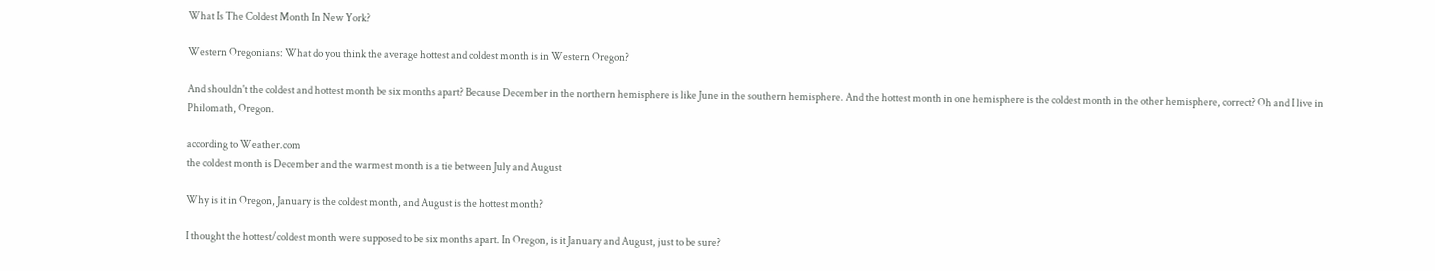What Is The Coldest Month In New York?

Western Oregonians: What do you think the average hottest and coldest month is in Western Oregon?

And shouldn't the coldest and hottest month be six months apart? Because December in the northern hemisphere is like June in the southern hemisphere. And the hottest month in one hemisphere is the coldest month in the other hemisphere, correct? Oh and I live in Philomath, Oregon.

according to Weather.com
the coldest month is December and the warmest month is a tie between July and August

Why is it in Oregon, January is the coldest month, and August is the hottest month?

I thought the hottest/coldest month were supposed to be six months apart. In Oregon, is it January and August, just to be sure?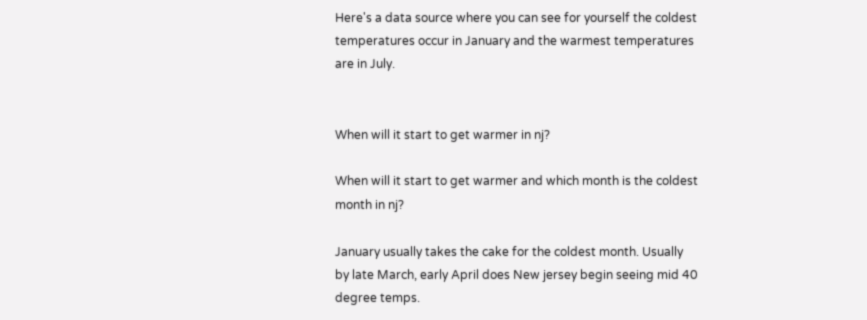Here's a data source where you can see for yourself the coldest temperatures occur in January and the warmest temperatures are in July.


When will it start to get warmer in nj?

When will it start to get warmer and which month is the coldest month in nj?

January usually takes the cake for the coldest month. Usually by late March, early April does New jersey begin seeing mid 40 degree temps.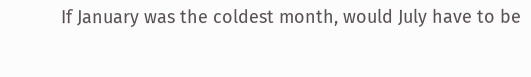If January was the coldest month, would July have to be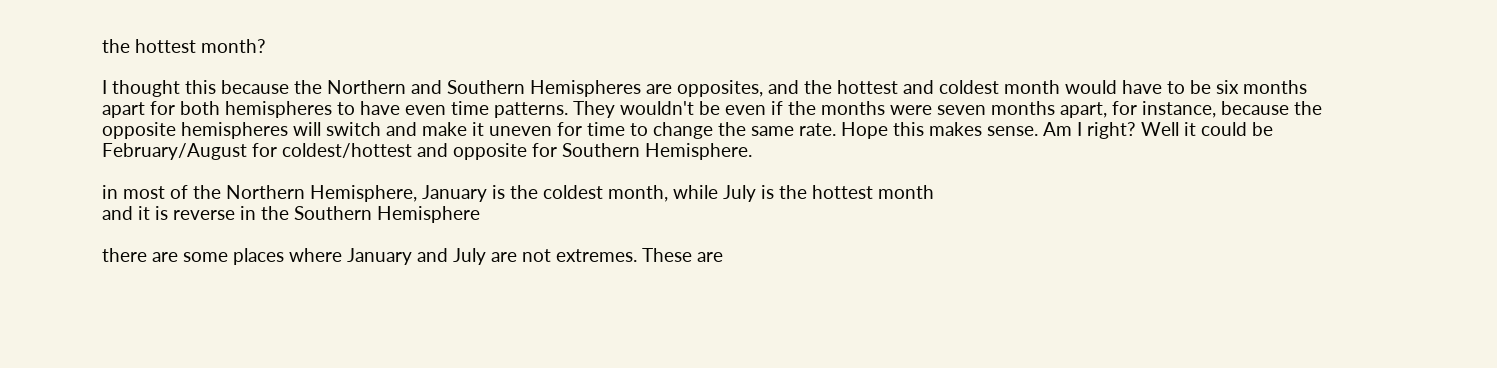the hottest month?

I thought this because the Northern and Southern Hemispheres are opposites, and the hottest and coldest month would have to be six months apart for both hemispheres to have even time patterns. They wouldn't be even if the months were seven months apart, for instance, because the opposite hemispheres will switch and make it uneven for time to change the same rate. Hope this makes sense. Am I right? Well it could be February/August for coldest/hottest and opposite for Southern Hemisphere.

in most of the Northern Hemisphere, January is the coldest month, while July is the hottest month
and it is reverse in the Southern Hemisphere

there are some places where January and July are not extremes. These are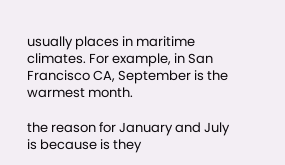usually places in maritime climates. For example, in San Francisco CA, September is the warmest month.

the reason for January and July is because is they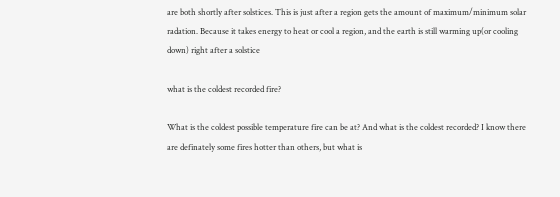are both shortly after solstices. This is just after a region gets the amount of maximum/minimum solar radation. Because it takes energy to heat or cool a region, and the earth is still warming up(or cooling down) right after a solstice

what is the coldest recorded fire?

What is the coldest possible temperature fire can be at? And what is the coldest recorded? I know there are definately some fires hotter than others, but what is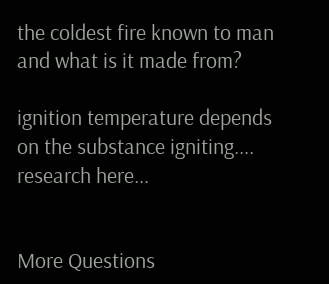the coldest fire known to man and what is it made from?

ignition temperature depends on the substance igniting.... research here...


More Questions